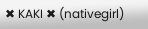✖ KAKI ✖ (nativegirl)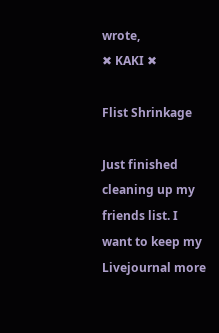wrote,
✖ KAKI ✖

Flist Shrinkage

Just finished cleaning up my friends list. I want to keep my Livejournal more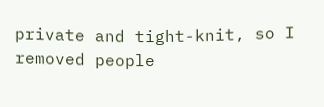private and tight-knit, so I removed people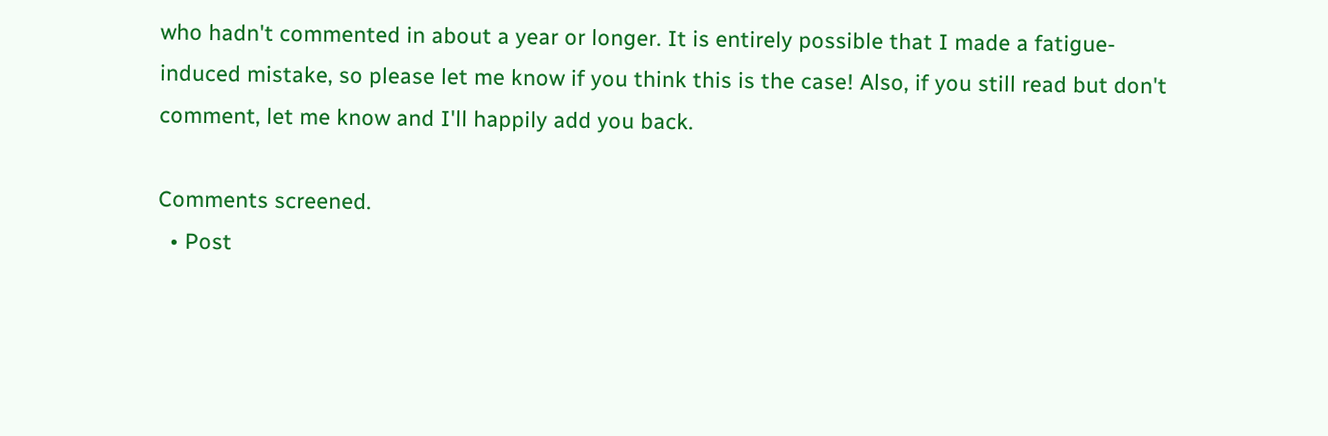who hadn't commented in about a year or longer. It is entirely possible that I made a fatigue-induced mistake, so please let me know if you think this is the case! Also, if you still read but don't comment, let me know and I'll happily add you back.

Comments screened.
  • Post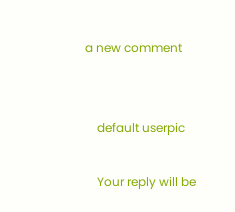a new comment


    default userpic

    Your reply will be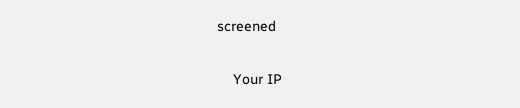screened

    Your IP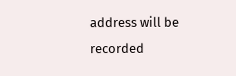address will be recorded